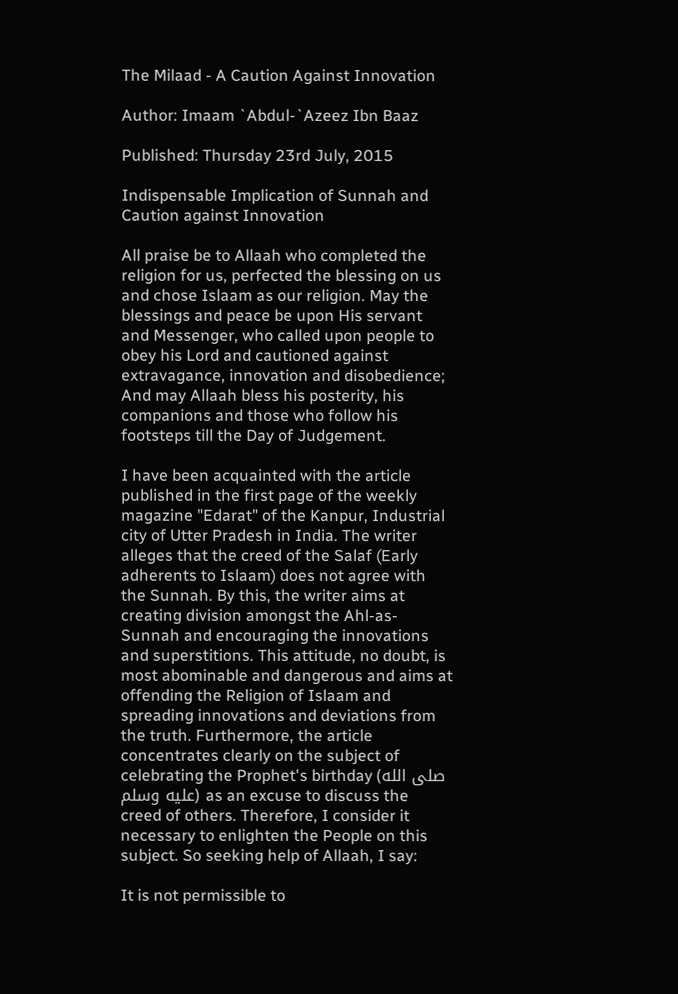The Milaad - A Caution Against Innovation

Author: Imaam `Abdul-`Azeez Ibn Baaz

Published: Thursday 23rd July, 2015

Indispensable Implication of Sunnah and Caution against Innovation

All praise be to Allaah who completed the religion for us, perfected the blessing on us and chose Islaam as our religion. May the blessings and peace be upon His servant and Messenger, who called upon people to obey his Lord and cautioned against extravagance, innovation and disobedience; And may Allaah bless his posterity, his companions and those who follow his footsteps till the Day of Judgement.

I have been acquainted with the article published in the first page of the weekly magazine "Edarat" of the Kanpur, Industrial city of Utter Pradesh in India. The writer alleges that the creed of the Salaf (Early adherents to Islaam) does not agree with the Sunnah. By this, the writer aims at creating division amongst the Ahl-as-Sunnah and encouraging the innovations and superstitions. This attitude, no doubt, is most abominable and dangerous and aims at offending the Religion of Islaam and spreading innovations and deviations from the truth. Furthermore, the article concentrates clearly on the subject of celebrating the Prophet's birthday (صلى الله علیه وسلم) as an excuse to discuss the creed of others. Therefore, I consider it necessary to enlighten the People on this subject. So seeking help of Allaah, I say:

It is not permissible to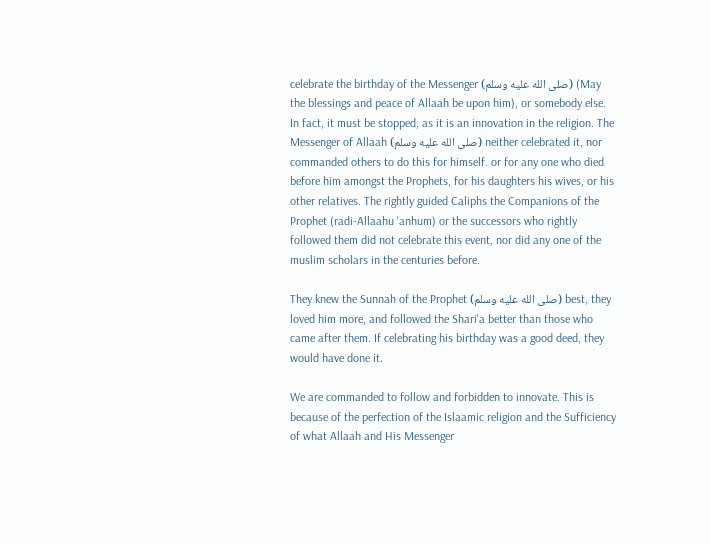celebrate the birthday of the Messenger (صلى الله علیه وسلم) (May the blessings and peace of Allaah be upon him), or somebody else. In fact, it must be stopped, as it is an innovation in the religion. The Messenger of Allaah (صلى الله علیه وسلم) neither celebrated it, nor commanded others to do this for himself. or for any one who died before him amongst the Prophets, for his daughters his wives, or his other relatives. The rightly guided Caliphs the Companions of the Prophet (radi-Allaahu 'anhum) or the successors who rightly followed them did not celebrate this event, nor did any one of the muslim scholars in the centuries before.

They knew the Sunnah of the Prophet (صلى الله علیه وسلم) best, they loved him more, and followed the Shari'a better than those who came after them. If celebrating his birthday was a good deed, they would have done it.

We are commanded to follow and forbidden to innovate. This is because of the perfection of the Islaamic religion and the Sufficiency of what Allaah and His Messenger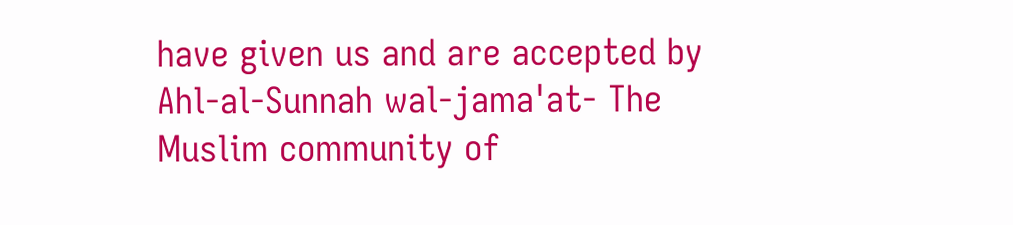have given us and are accepted by Ahl-al-Sunnah wal-jama'at- The Muslim community of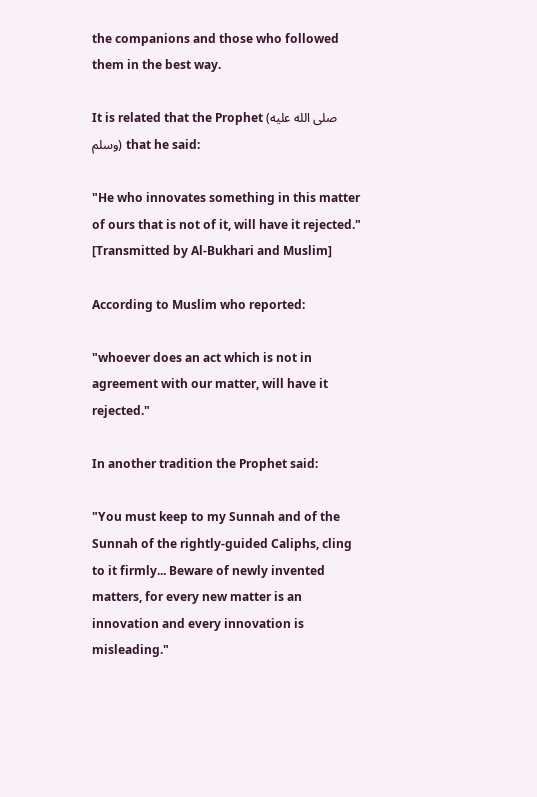the companions and those who followed them in the best way.

It is related that the Prophet (صلى الله علیه وسلم) that he said:

"He who innovates something in this matter of ours that is not of it, will have it rejected." [Transmitted by Al-Bukhari and Muslim]

According to Muslim who reported:

"whoever does an act which is not in agreement with our matter, will have it rejected."

In another tradition the Prophet said:

"You must keep to my Sunnah and of the Sunnah of the rightly-guided Caliphs, cling to it firmly... Beware of newly invented matters, for every new matter is an innovation and every innovation is misleading."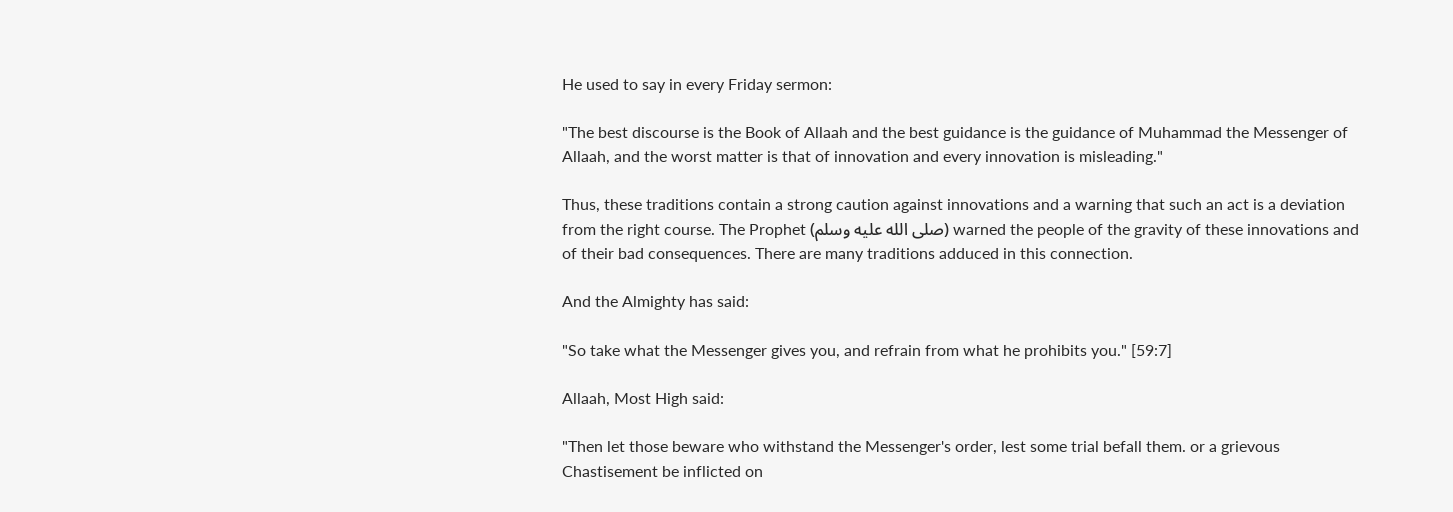He used to say in every Friday sermon:

"The best discourse is the Book of Allaah and the best guidance is the guidance of Muhammad the Messenger of Allaah, and the worst matter is that of innovation and every innovation is misleading."

Thus, these traditions contain a strong caution against innovations and a warning that such an act is a deviation from the right course. The Prophet (صلى الله علیه وسلم) warned the people of the gravity of these innovations and of their bad consequences. There are many traditions adduced in this connection.

And the Almighty has said:

"So take what the Messenger gives you, and refrain from what he prohibits you." [59:7]

Allaah, Most High said:

"Then let those beware who withstand the Messenger's order, lest some trial befall them. or a grievous Chastisement be inflicted on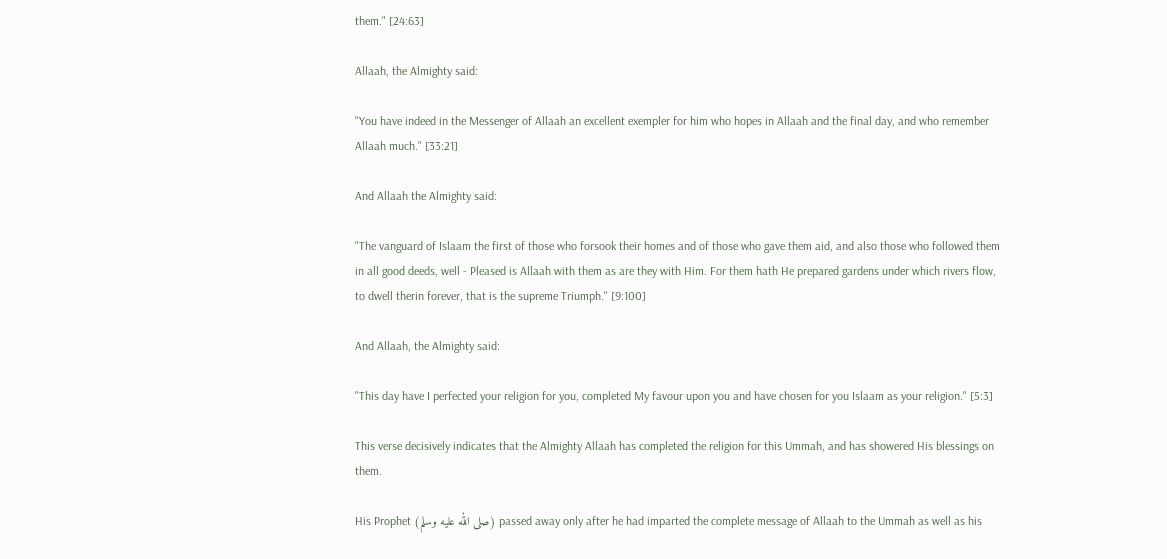them." [24:63]

Allaah, the Almighty said:

"You have indeed in the Messenger of Allaah an excellent exempler for him who hopes in Allaah and the final day, and who remember Allaah much." [33:21]

And Allaah the Almighty said:

"The vanguard of Islaam the first of those who forsook their homes and of those who gave them aid, and also those who followed them in all good deeds, well - Pleased is Allaah with them as are they with Him. For them hath He prepared gardens under which rivers flow, to dwell therin forever, that is the supreme Triumph." [9:100]

And Allaah, the Almighty said:

"This day have I perfected your religion for you, completed My favour upon you and have chosen for you Islaam as your religion." [5:3]

This verse decisively indicates that the Almighty Allaah has completed the religion for this Ummah, and has showered His blessings on them.

His Prophet (صلى الله علیه وسلم) passed away only after he had imparted the complete message of Allaah to the Ummah as well as his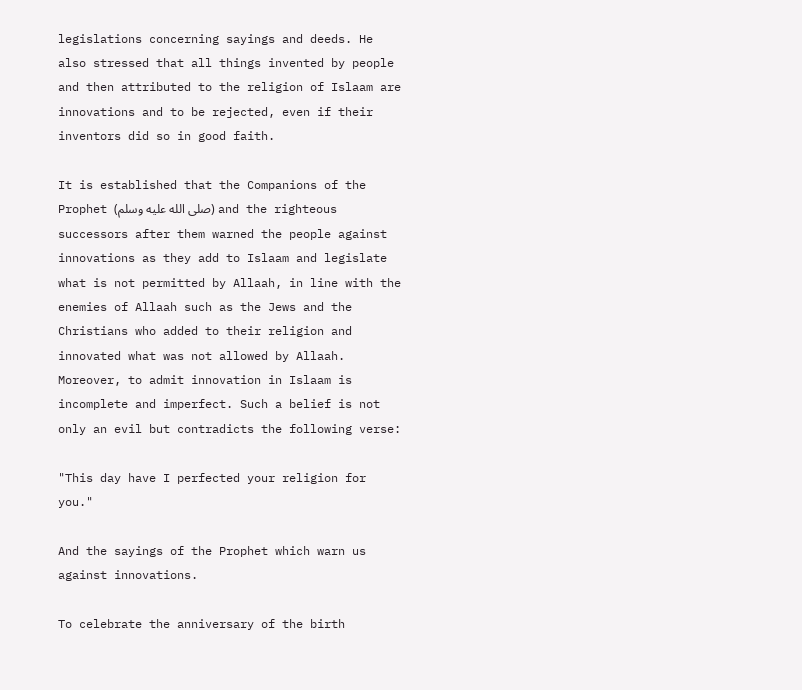legislations concerning sayings and deeds. He also stressed that all things invented by people and then attributed to the religion of Islaam are innovations and to be rejected, even if their inventors did so in good faith.

It is established that the Companions of the Prophet (صلى الله علیه وسلم) and the righteous successors after them warned the people against innovations as they add to Islaam and legislate what is not permitted by Allaah, in line with the enemies of Allaah such as the Jews and the Christians who added to their religion and innovated what was not allowed by Allaah. Moreover, to admit innovation in Islaam is incomplete and imperfect. Such a belief is not only an evil but contradicts the following verse:

"This day have I perfected your religion for you."

And the sayings of the Prophet which warn us against innovations.

To celebrate the anniversary of the birth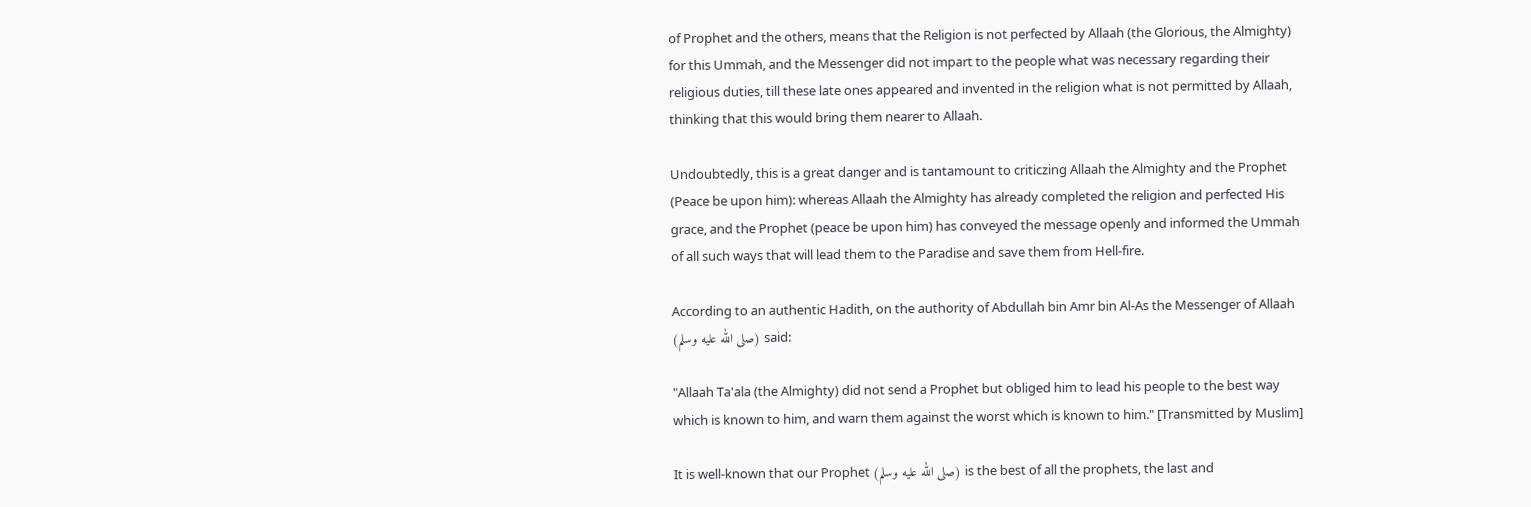of Prophet and the others, means that the Religion is not perfected by Allaah (the Glorious, the Almighty) for this Ummah, and the Messenger did not impart to the people what was necessary regarding their religious duties, till these late ones appeared and invented in the religion what is not permitted by Allaah, thinking that this would bring them nearer to Allaah.

Undoubtedly, this is a great danger and is tantamount to criticzing Allaah the Almighty and the Prophet (Peace be upon him): whereas Allaah the Almighty has already completed the religion and perfected His grace, and the Prophet (peace be upon him) has conveyed the message openly and informed the Ummah of all such ways that will lead them to the Paradise and save them from Hell-fire.

According to an authentic Hadith, on the authority of Abdullah bin Amr bin Al-As the Messenger of Allaah (صلى الله علیه وسلم) said:

"Allaah Ta'ala (the Almighty) did not send a Prophet but obliged him to lead his people to the best way which is known to him, and warn them against the worst which is known to him." [Transmitted by Muslim]

It is well-known that our Prophet (صلى الله علیه وسلم) is the best of all the prophets, the last and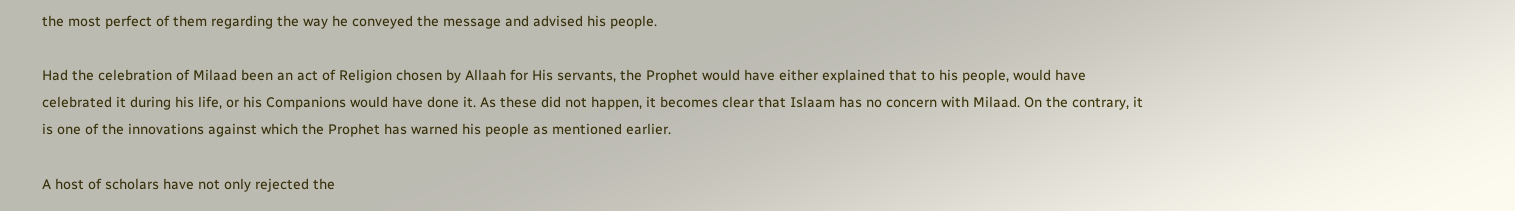the most perfect of them regarding the way he conveyed the message and advised his people.

Had the celebration of Milaad been an act of Religion chosen by Allaah for His servants, the Prophet would have either explained that to his people, would have celebrated it during his life, or his Companions would have done it. As these did not happen, it becomes clear that Islaam has no concern with Milaad. On the contrary, it is one of the innovations against which the Prophet has warned his people as mentioned earlier.

A host of scholars have not only rejected the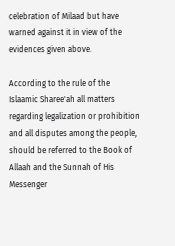celebration of Milaad but have warned against it in view of the evidences given above.

According to the rule of the Islaamic Sharee'ah all matters regarding legalization or prohibition and all disputes among the people, should be referred to the Book of Allaah and the Sunnah of His Messenger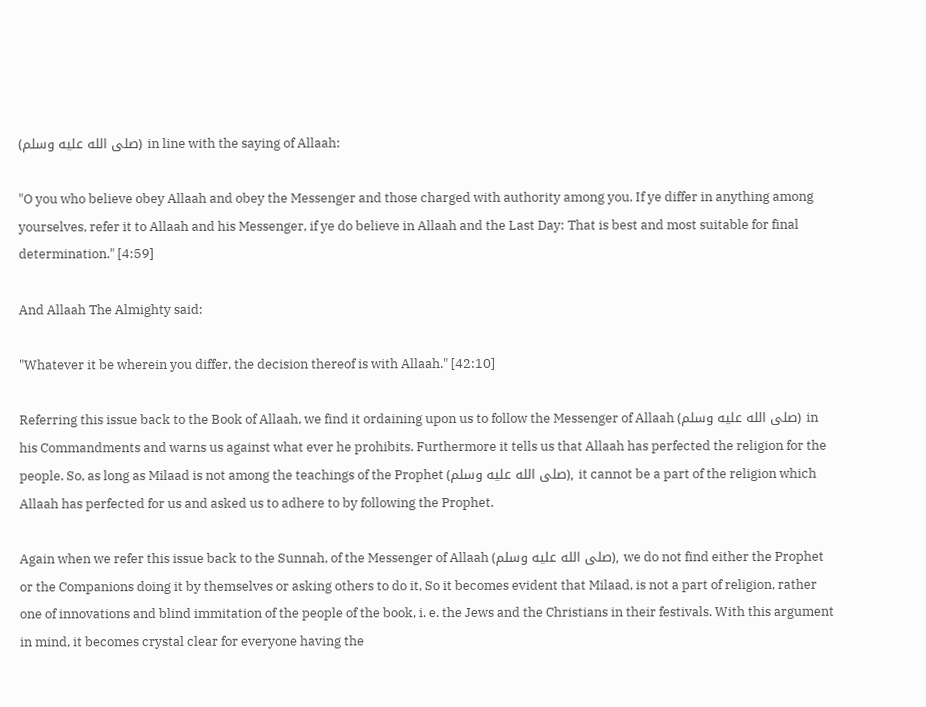(صلى الله علیه وسلم) in line with the saying of Allaah:

"O you who believe obey Allaah and obey the Messenger and those charged with authority among you. If ye differ in anything among yourselves, refer it to Allaah and his Messenger, if ye do believe in Allaah and the Last Day: That is best and most suitable for final determination." [4:59]

And Allaah The Almighty said:

"Whatever it be wherein you differ, the decision thereof is with Allaah." [42:10]

Referring this issue back to the Book of Allaah, we find it ordaining upon us to follow the Messenger of Allaah (صلى الله علیه وسلم) in his Commandments and warns us against what ever he prohibits. Furthermore it tells us that Allaah has perfected the religion for the people. So, as long as Milaad is not among the teachings of the Prophet (صلى الله علیه وسلم), it cannot be a part of the religion which Allaah has perfected for us and asked us to adhere to by following the Prophet.

Again when we refer this issue back to the Sunnah, of the Messenger of Allaah (صلى الله علیه وسلم), we do not find either the Prophet or the Companions doing it by themselves or asking others to do it, So it becomes evident that Milaad, is not a part of religion, rather one of innovations and blind immitation of the people of the book, i. e. the Jews and the Christians in their festivals. With this argument in mind, it becomes crystal clear for everyone having the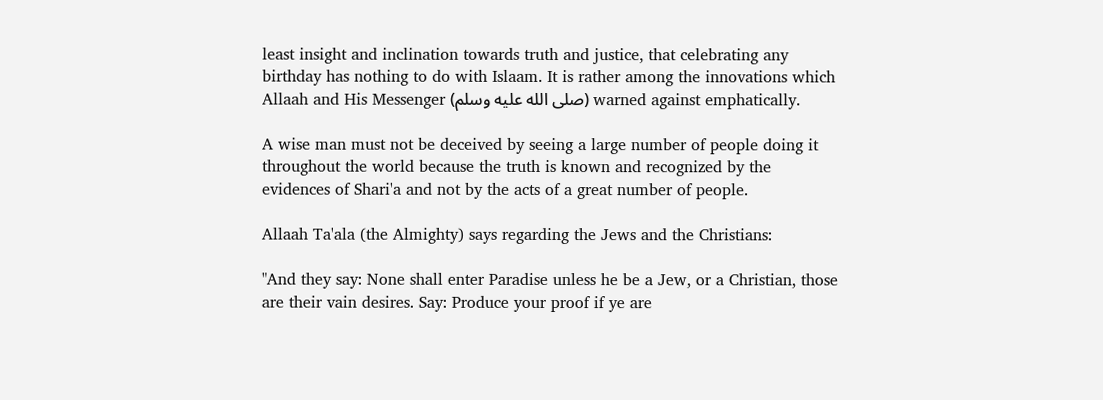least insight and inclination towards truth and justice, that celebrating any birthday has nothing to do with Islaam. It is rather among the innovations which Allaah and His Messenger (صلى الله علیه وسلم) warned against emphatically.

A wise man must not be deceived by seeing a large number of people doing it throughout the world because the truth is known and recognized by the evidences of Shari'a and not by the acts of a great number of people.

Allaah Ta'ala (the Almighty) says regarding the Jews and the Christians:

"And they say: None shall enter Paradise unless he be a Jew, or a Christian, those are their vain desires. Say: Produce your proof if ye are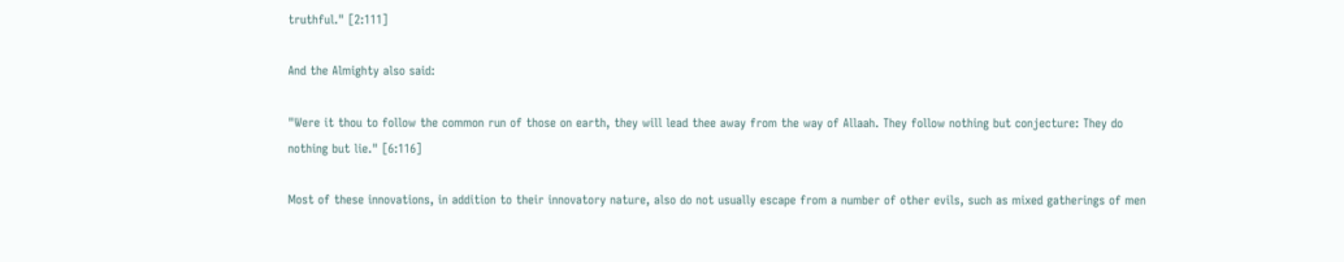truthful." [2:111]

And the Almighty also said:

"Were it thou to follow the common run of those on earth, they will lead thee away from the way of Allaah. They follow nothing but conjecture: They do nothing but lie." [6:116]

Most of these innovations, in addition to their innovatory nature, also do not usually escape from a number of other evils, such as mixed gatherings of men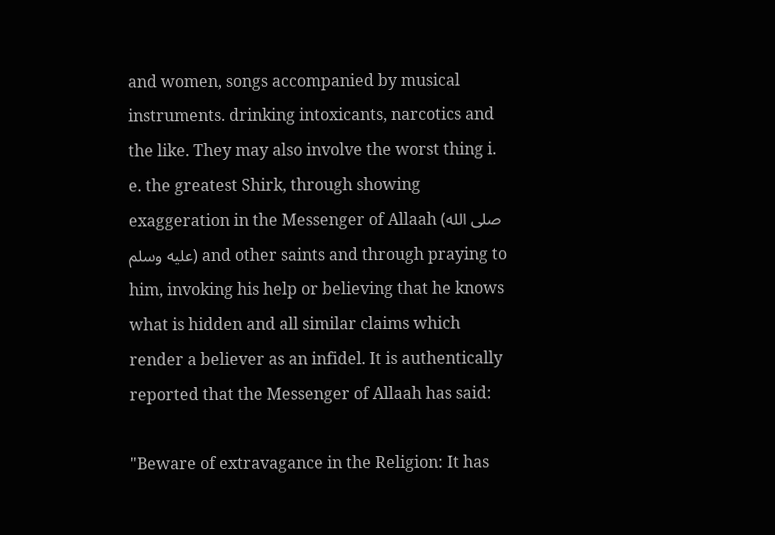and women, songs accompanied by musical instruments. drinking intoxicants, narcotics and the like. They may also involve the worst thing i. e. the greatest Shirk, through showing exaggeration in the Messenger of Allaah (صلى الله علیه وسلم) and other saints and through praying to him, invoking his help or believing that he knows what is hidden and all similar claims which render a believer as an infidel. It is authentically reported that the Messenger of Allaah has said:

"Beware of extravagance in the Religion: It has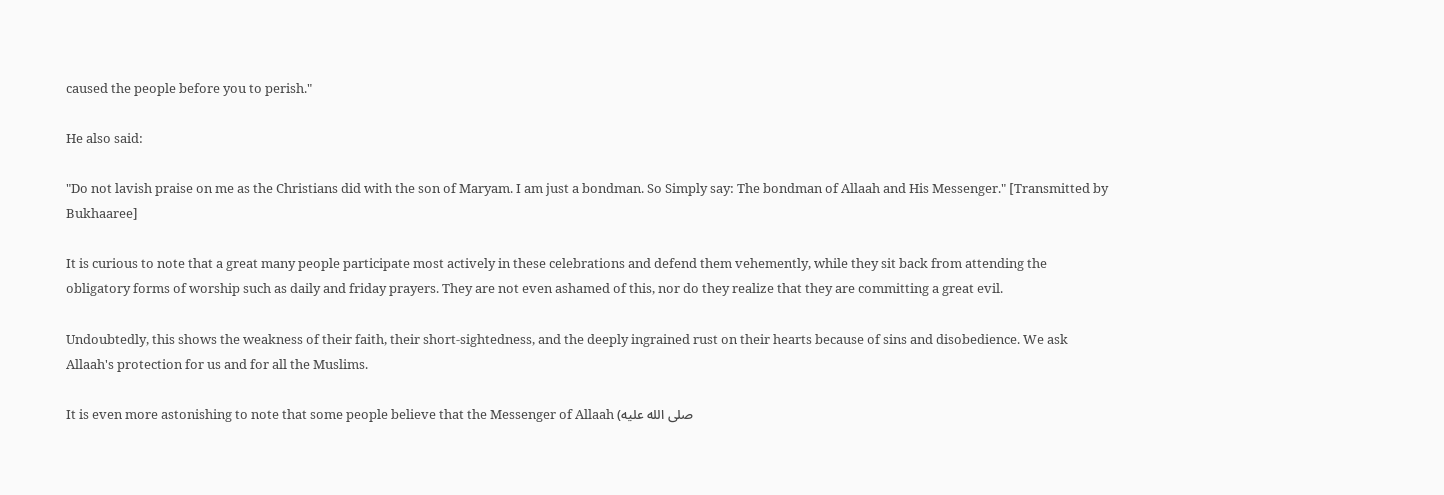caused the people before you to perish."

He also said:

"Do not lavish praise on me as the Christians did with the son of Maryam. I am just a bondman. So Simply say: The bondman of Allaah and His Messenger." [Transmitted by Bukhaaree]

It is curious to note that a great many people participate most actively in these celebrations and defend them vehemently, while they sit back from attending the obligatory forms of worship such as daily and friday prayers. They are not even ashamed of this, nor do they realize that they are committing a great evil.

Undoubtedly, this shows the weakness of their faith, their short-sightedness, and the deeply ingrained rust on their hearts because of sins and disobedience. We ask Allaah's protection for us and for all the Muslims.

It is even more astonishing to note that some people believe that the Messenger of Allaah (صلى الله علیه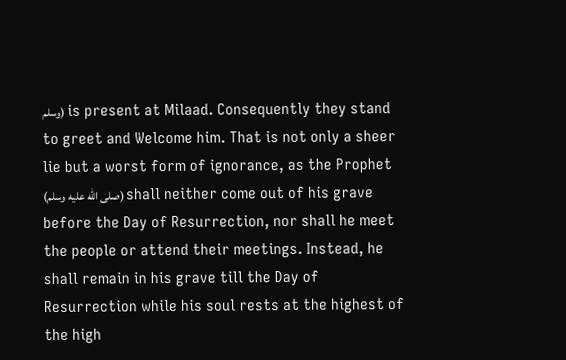وسلم) is present at Milaad. Consequently they stand to greet and Welcome him. That is not only a sheer lie but a worst form of ignorance, as the Prophet (صلى الله علیه وسلم) shall neither come out of his grave before the Day of Resurrection, nor shall he meet the people or attend their meetings. Instead, he shall remain in his grave till the Day of Resurrection while his soul rests at the highest of the high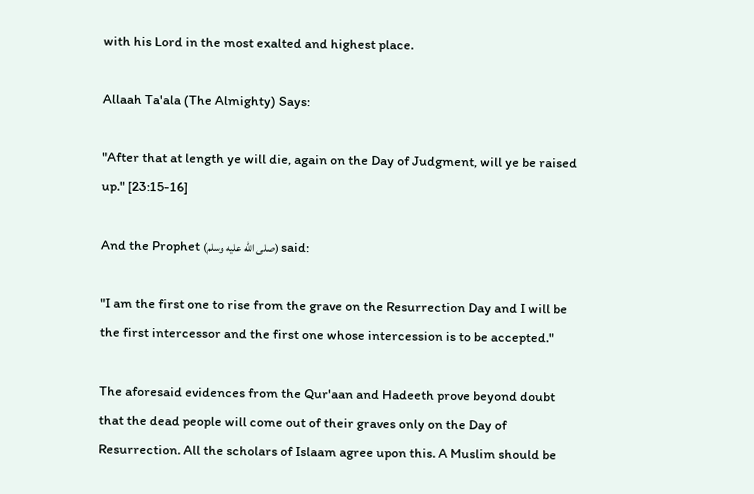with his Lord in the most exalted and highest place.

Allaah Ta'ala (The Almighty) Says:

"After that at length ye will die, again on the Day of Judgment, will ye be raised up." [23:15-16]

And the Prophet (صلى الله علیه وسلم) said:

"I am the first one to rise from the grave on the Resurrection Day and I will be the first intercessor and the first one whose intercession is to be accepted."

The aforesaid evidences from the Qur'aan and Hadeeth prove beyond doubt that the dead people will come out of their graves only on the Day of Resurrection. All the scholars of Islaam agree upon this. A Muslim should be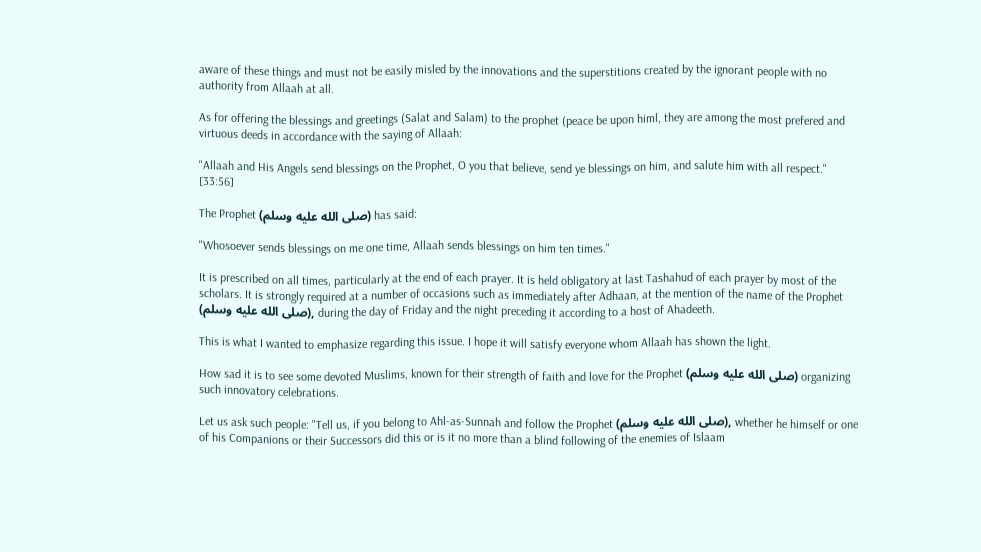aware of these things and must not be easily misled by the innovations and the superstitions created by the ignorant people with no authority from Allaah at all.

As for offering the blessings and greetings (Salat and Salam) to the prophet (peace be upon himl, they are among the most prefered and virtuous deeds in accordance with the saying of Allaah:

"Allaah and His Angels send blessings on the Prophet, O you that believe, send ye blessings on him, and salute him with all respect." [33:56]

The Prophet (صلى الله علیه وسلم) has said:

"Whosoever sends blessings on me one time, Allaah sends blessings on him ten times."

It is prescribed on all times, particularly at the end of each prayer. It is held obligatory at last Tashahud of each prayer by most of the scholars. It is strongly required at a number of occasions such as immediately after Adhaan, at the mention of the name of the Prophet (صلى الله علیه وسلم), during the day of Friday and the night preceding it according to a host of Ahadeeth.

This is what I wanted to emphasize regarding this issue. I hope it will satisfy everyone whom Allaah has shown the light.

How sad it is to see some devoted Muslims, known for their strength of faith and love for the Prophet (صلى الله علیه وسلم) organizing such innovatory celebrations.

Let us ask such people: "Tell us, if you belong to Ahl-as-Sunnah and follow the Prophet (صلى الله علیه وسلم), whether he himself or one of his Companions or their Successors did this or is it no more than a blind following of the enemies of Islaam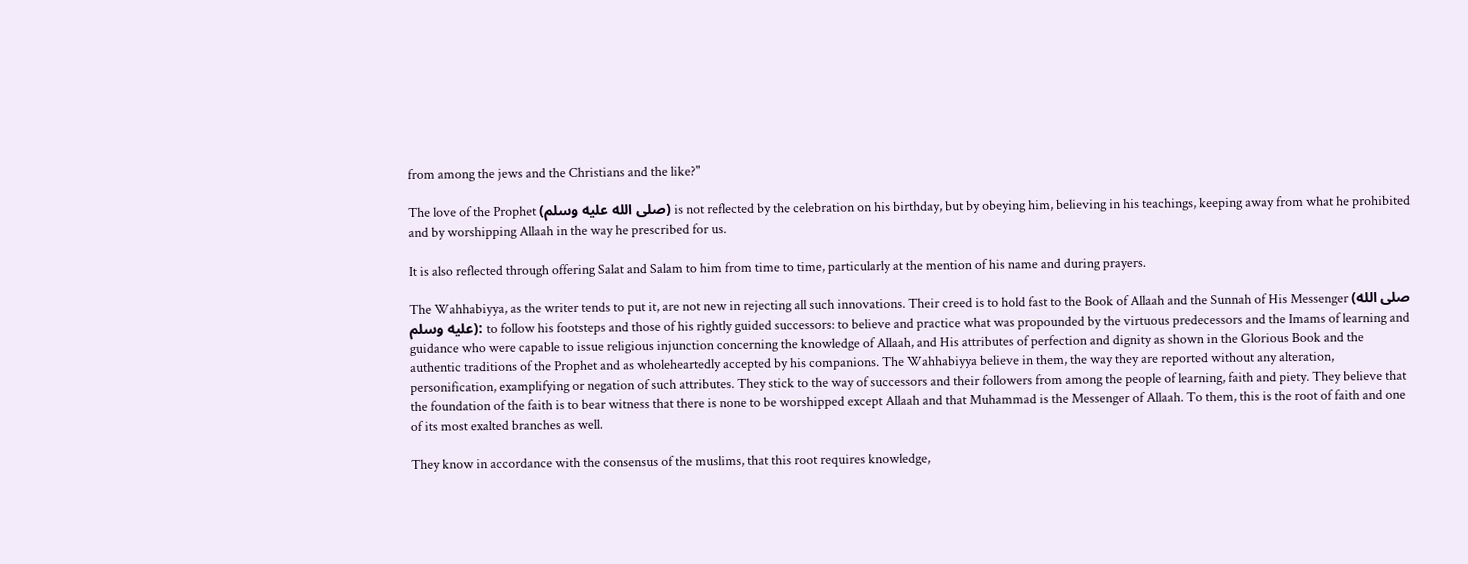from among the jews and the Christians and the like?"

The love of the Prophet (صلى الله علیه وسلم) is not reflected by the celebration on his birthday, but by obeying him, believing in his teachings, keeping away from what he prohibited and by worshipping Allaah in the way he prescribed for us.

It is also reflected through offering Salat and Salam to him from time to time, particularly at the mention of his name and during prayers.

The Wahhabiyya, as the writer tends to put it, are not new in rejecting all such innovations. Their creed is to hold fast to the Book of Allaah and the Sunnah of His Messenger (صلى الله علیه وسلم): to follow his footsteps and those of his rightly guided successors: to believe and practice what was propounded by the virtuous predecessors and the Imams of learning and guidance who were capable to issue religious injunction concerning the knowledge of Allaah, and His attributes of perfection and dignity as shown in the Glorious Book and the authentic traditions of the Prophet and as wholeheartedly accepted by his companions. The Wahhabiyya believe in them, the way they are reported without any alteration, personification, examplifying or negation of such attributes. They stick to the way of successors and their followers from among the people of learning, faith and piety. They believe that the foundation of the faith is to bear witness that there is none to be worshipped except Allaah and that Muhammad is the Messenger of Allaah. To them, this is the root of faith and one of its most exalted branches as well.

They know in accordance with the consensus of the muslims, that this root requires knowledge,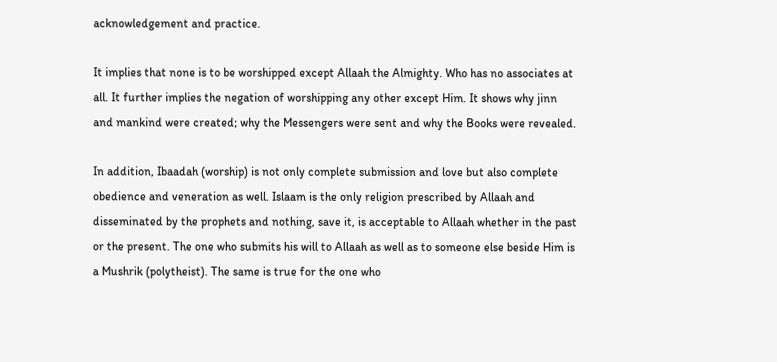acknowledgement and practice.

It implies that none is to be worshipped except Allaah the Almighty. Who has no associates at all. It further implies the negation of worshipping any other except Him. It shows why jinn and mankind were created; why the Messengers were sent and why the Books were revealed.

In addition, Ibaadah (worship) is not only complete submission and love but also complete obedience and veneration as well. Islaam is the only religion prescribed by Allaah and disseminated by the prophets and nothing, save it, is acceptable to Allaah whether in the past or the present. The one who submits his will to Allaah as well as to someone else beside Him is a Mushrik (polytheist). The same is true for the one who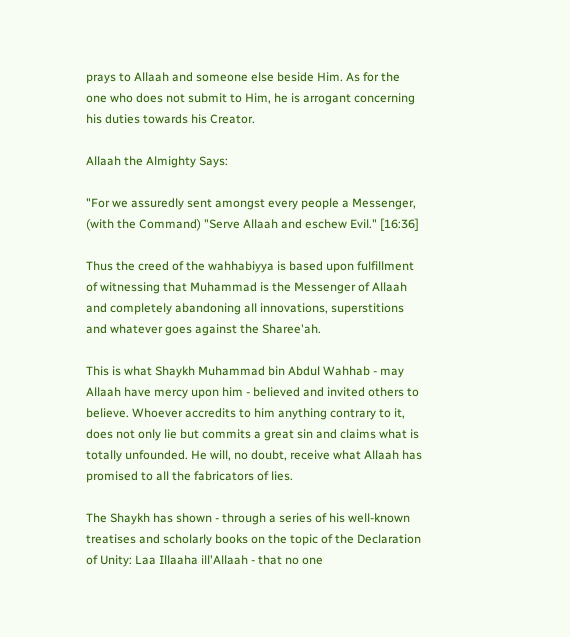prays to Allaah and someone else beside Him. As for the one who does not submit to Him, he is arrogant concerning his duties towards his Creator.

Allaah the Almighty Says:

"For we assuredly sent amongst every people a Messenger, (with the Command) "Serve Allaah and eschew Evil." [16:36]

Thus the creed of the wahhabiyya is based upon fulfillment of witnessing that Muhammad is the Messenger of Allaah and completely abandoning all innovations, superstitions and whatever goes against the Sharee'ah.

This is what Shaykh Muhammad bin Abdul Wahhab - may Allaah have mercy upon him - believed and invited others to believe. Whoever accredits to him anything contrary to it, does not only lie but commits a great sin and claims what is totally unfounded. He will, no doubt, receive what Allaah has promised to all the fabricators of lies.

The Shaykh has shown - through a series of his well-known treatises and scholarly books on the topic of the Declaration of Unity: Laa Illaaha ill'Allaah - that no one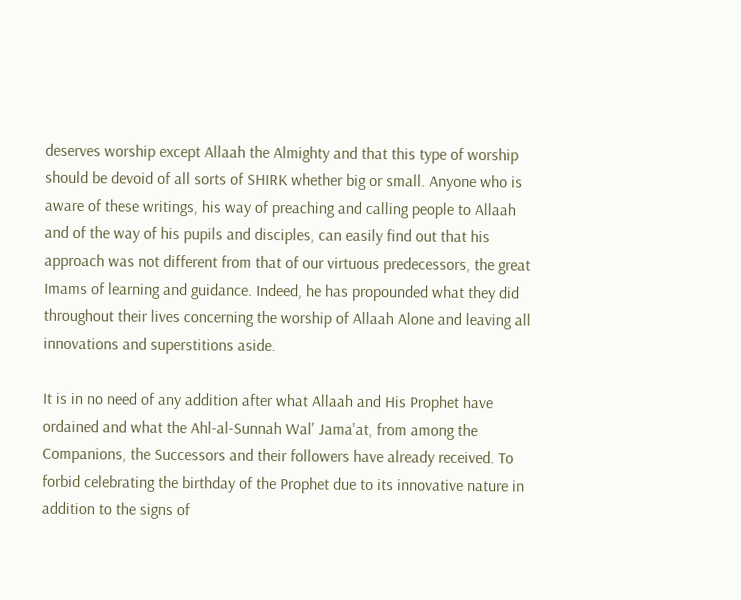deserves worship except Allaah the Almighty and that this type of worship should be devoid of all sorts of SHIRK whether big or small. Anyone who is aware of these writings, his way of preaching and calling people to Allaah and of the way of his pupils and disciples, can easily find out that his approach was not different from that of our virtuous predecessors, the great Imams of learning and guidance. Indeed, he has propounded what they did throughout their lives concerning the worship of Allaah Alone and leaving all innovations and superstitions aside.

It is in no need of any addition after what Allaah and His Prophet have ordained and what the Ahl-al-Sunnah Wal' Jama'at, from among the Companions, the Successors and their followers have already received. To forbid celebrating the birthday of the Prophet due to its innovative nature in addition to the signs of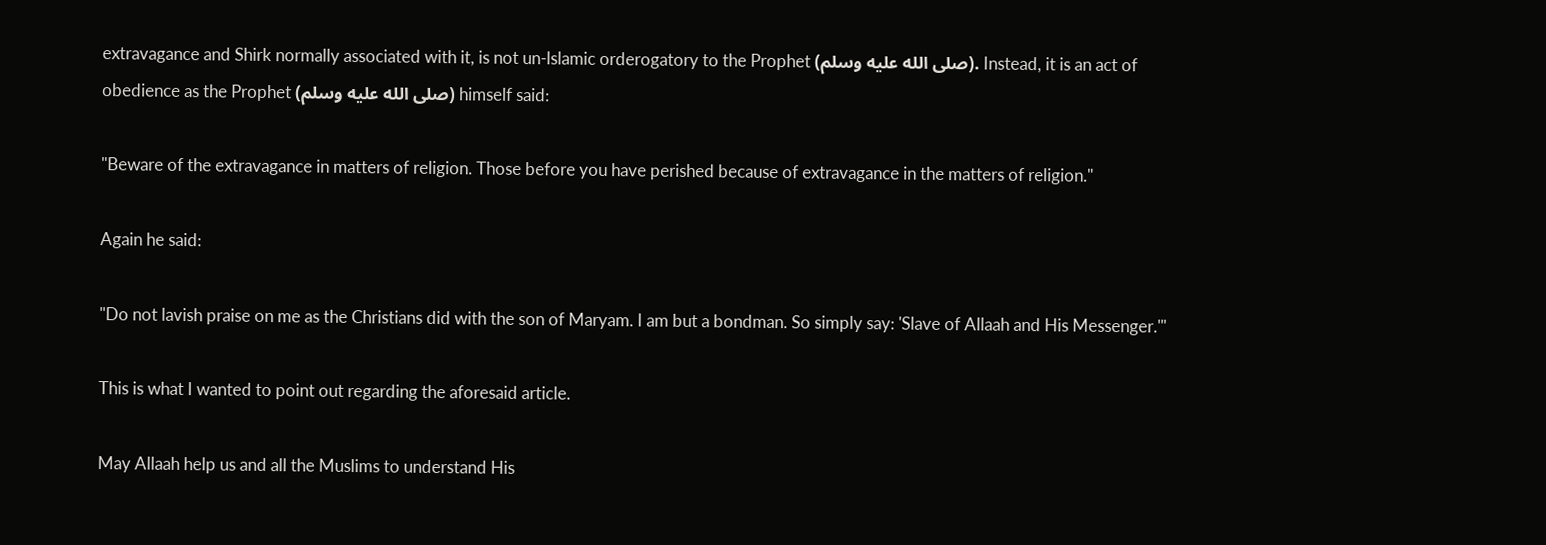extravagance and Shirk normally associated with it, is not un-lslamic orderogatory to the Prophet (صلى الله علیه وسلم). Instead, it is an act of obedience as the Prophet (صلى الله علیه وسلم) himself said:

"Beware of the extravagance in matters of religion. Those before you have perished because of extravagance in the matters of religion."

Again he said:

"Do not lavish praise on me as the Christians did with the son of Maryam. I am but a bondman. So simply say: 'Slave of Allaah and His Messenger.'"

This is what I wanted to point out regarding the aforesaid article.

May Allaah help us and all the Muslims to understand His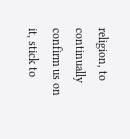religion, to continually confirm us on it, stick to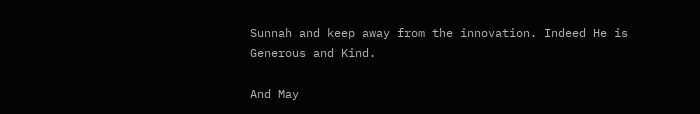Sunnah and keep away from the innovation. Indeed He is Generous and Kind.

And May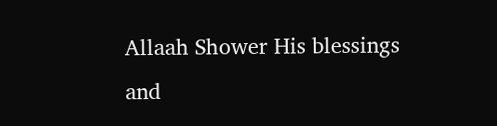Allaah Shower His blessings and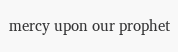mercy upon our prophet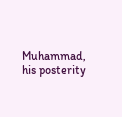Muhammad, his posterity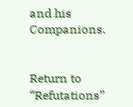and his Companions.


Return to “Refutations”